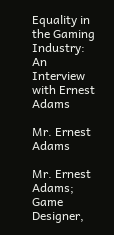Equality in the Gaming Industry: An Interview with Ernest Adams

Mr. Ernest Adams

Mr. Ernest Adams; Game Designer,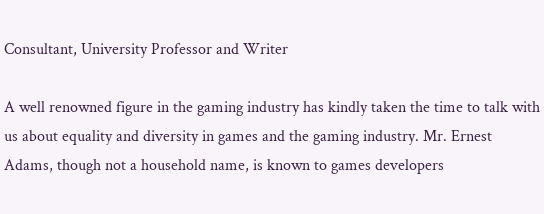Consultant, University Professor and Writer

A well renowned figure in the gaming industry has kindly taken the time to talk with us about equality and diversity in games and the gaming industry. Mr. Ernest Adams, though not a household name, is known to games developers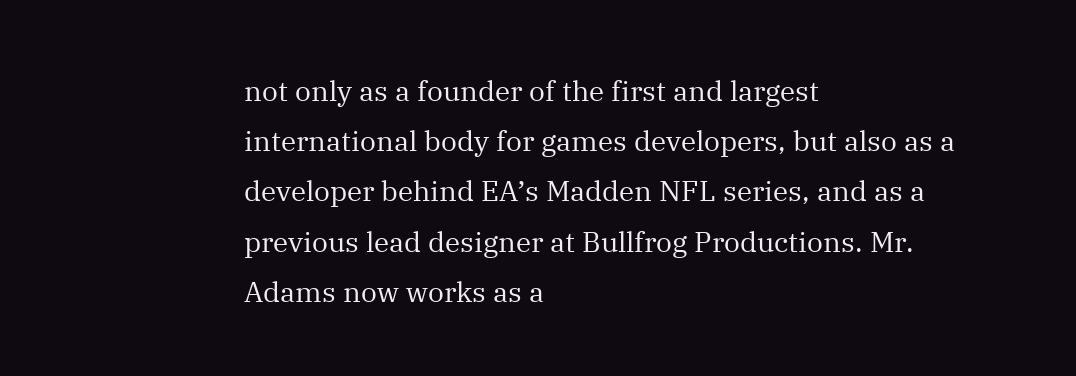not only as a founder of the first and largest international body for games developers, but also as a developer behind EA’s Madden NFL series, and as a previous lead designer at Bullfrog Productions. Mr. Adams now works as a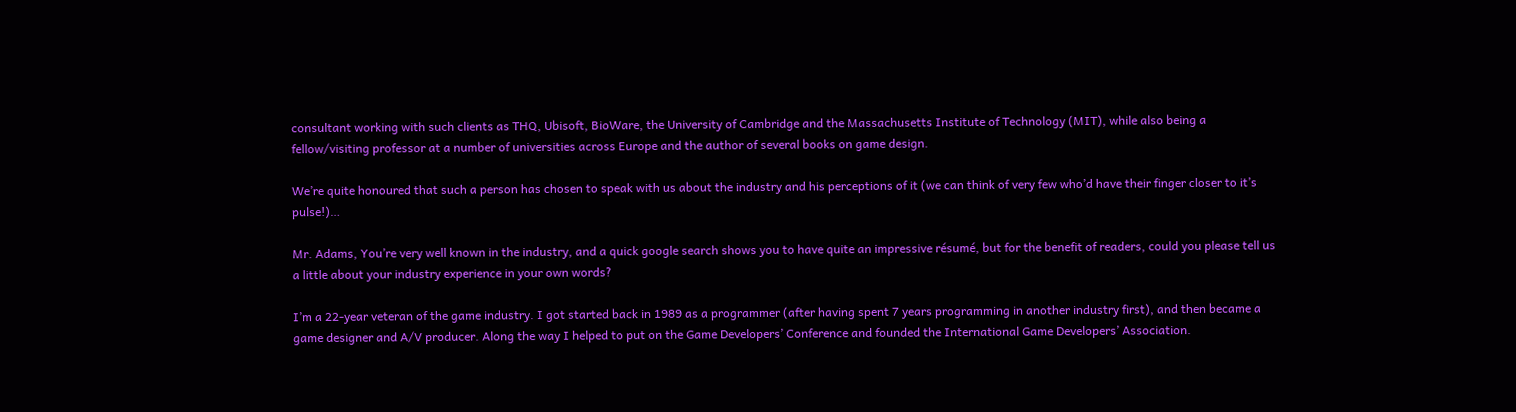consultant working with such clients as THQ, Ubisoft, BioWare, the University of Cambridge and the Massachusetts Institute of Technology (MIT), while also being a fellow/visiting professor at a number of universities across Europe and the author of several books on game design.

We’re quite honoured that such a person has chosen to speak with us about the industry and his perceptions of it (we can think of very few who’d have their finger closer to it’s pulse!)…

Mr. Adams, You’re very well known in the industry, and a quick google search shows you to have quite an impressive résumé, but for the benefit of readers, could you please tell us a little about your industry experience in your own words?

I’m a 22-year veteran of the game industry. I got started back in 1989 as a programmer (after having spent 7 years programming in another industry first), and then became a game designer and A/V producer. Along the way I helped to put on the Game Developers’ Conference and founded the International Game Developers’ Association.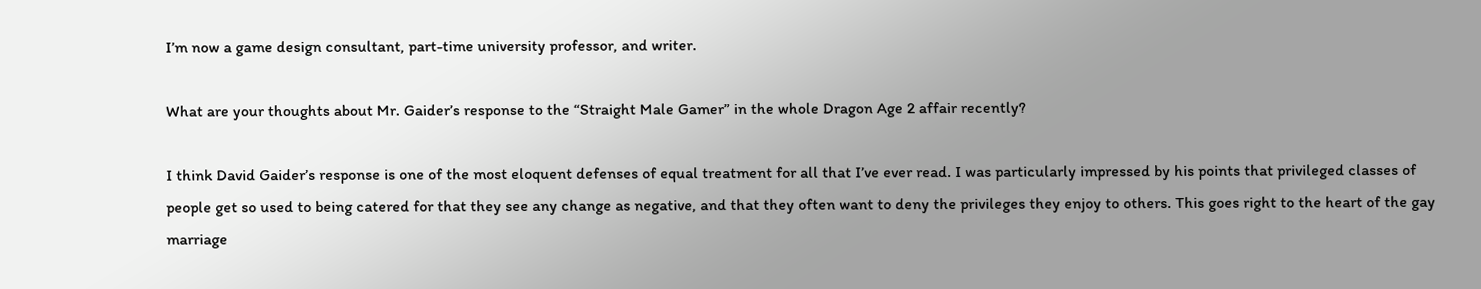I’m now a game design consultant, part-time university professor, and writer.

What are your thoughts about Mr. Gaider’s response to the “Straight Male Gamer” in the whole Dragon Age 2 affair recently?

I think David Gaider’s response is one of the most eloquent defenses of equal treatment for all that I’ve ever read. I was particularly impressed by his points that privileged classes of people get so used to being catered for that they see any change as negative, and that they often want to deny the privileges they enjoy to others. This goes right to the heart of the gay marriage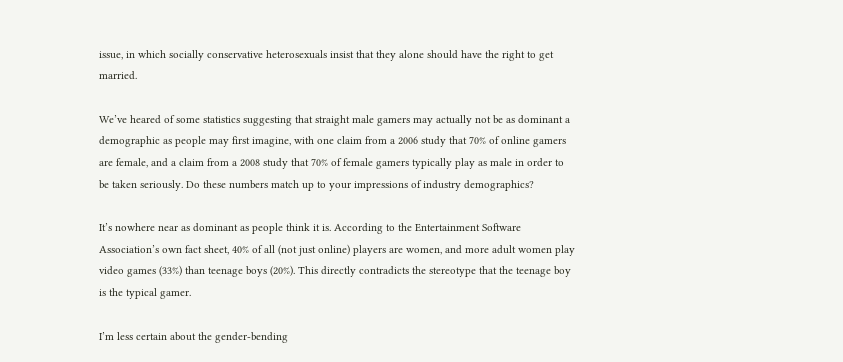issue, in which socially conservative heterosexuals insist that they alone should have the right to get married.

We’ve heared of some statistics suggesting that straight male gamers may actually not be as dominant a demographic as people may first imagine, with one claim from a 2006 study that 70% of online gamers are female, and a claim from a 2008 study that 70% of female gamers typically play as male in order to be taken seriously. Do these numbers match up to your impressions of industry demographics?

It’s nowhere near as dominant as people think it is. According to the Entertainment Software Association’s own fact sheet, 40% of all (not just online) players are women, and more adult women play video games (33%) than teenage boys (20%). This directly contradicts the stereotype that the teenage boy is the typical gamer.

I’m less certain about the gender-bending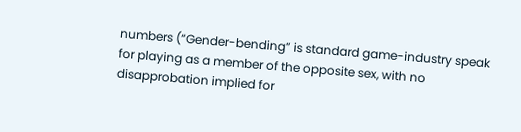numbers (“Gender-bending” is standard game-industry speak for playing as a member of the opposite sex, with no disapprobation implied for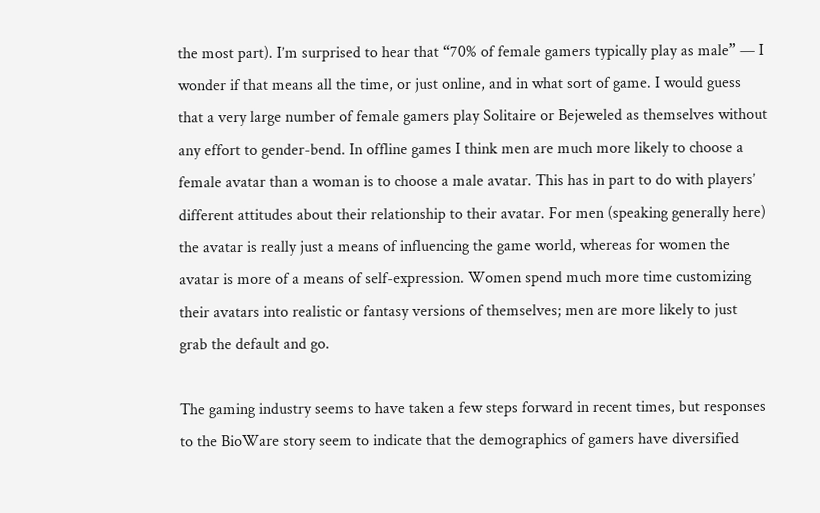the most part). I’m surprised to hear that “70% of female gamers typically play as male” — I wonder if that means all the time, or just online, and in what sort of game. I would guess that a very large number of female gamers play Solitaire or Bejeweled as themselves without any effort to gender-bend. In offline games I think men are much more likely to choose a female avatar than a woman is to choose a male avatar. This has in part to do with players’ different attitudes about their relationship to their avatar. For men (speaking generally here) the avatar is really just a means of influencing the game world, whereas for women the avatar is more of a means of self-expression. Women spend much more time customizing their avatars into realistic or fantasy versions of themselves; men are more likely to just grab the default and go.

The gaming industry seems to have taken a few steps forward in recent times, but responses to the BioWare story seem to indicate that the demographics of gamers have diversified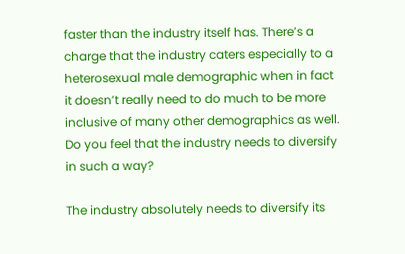faster than the industry itself has. There’s a charge that the industry caters especially to a heterosexual male demographic when in fact it doesn’t really need to do much to be more inclusive of many other demographics as well. Do you feel that the industry needs to diversify in such a way?

The industry absolutely needs to diversify its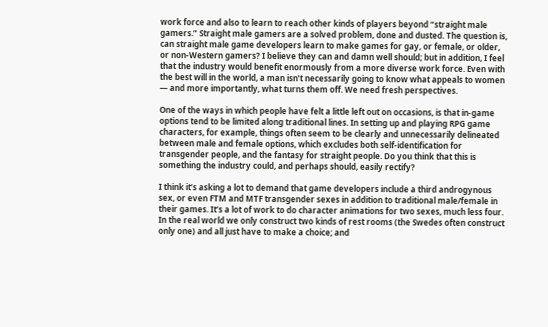work force and also to learn to reach other kinds of players beyond “straight male gamers.” Straight male gamers are a solved problem, done and dusted. The question is, can straight male game developers learn to make games for gay, or female, or older, or non-Western gamers? I believe they can and damn well should; but in addition, I feel that the industry would benefit enormously from a more diverse work force. Even with the best will in the world, a man isn’t necessarily going to know what appeals to women — and more importantly, what turns them off. We need fresh perspectives.

One of the ways in which people have felt a little left out on occasions, is that in-game options tend to be limited along traditional lines. In setting up and playing RPG game characters, for example, things often seem to be clearly and unnecessarily delineated between male and female options, which excludes both self-identification for transgender people, and the fantasy for straight people. Do you think that this is something the industry could, and perhaps should, easily rectify?

I think it’s asking a lot to demand that game developers include a third androgynous sex, or even FTM and MTF transgender sexes in addition to traditional male/female in their games. It’s a lot of work to do character animations for two sexes, much less four. In the real world we only construct two kinds of rest rooms (the Swedes often construct only one) and all just have to make a choice; and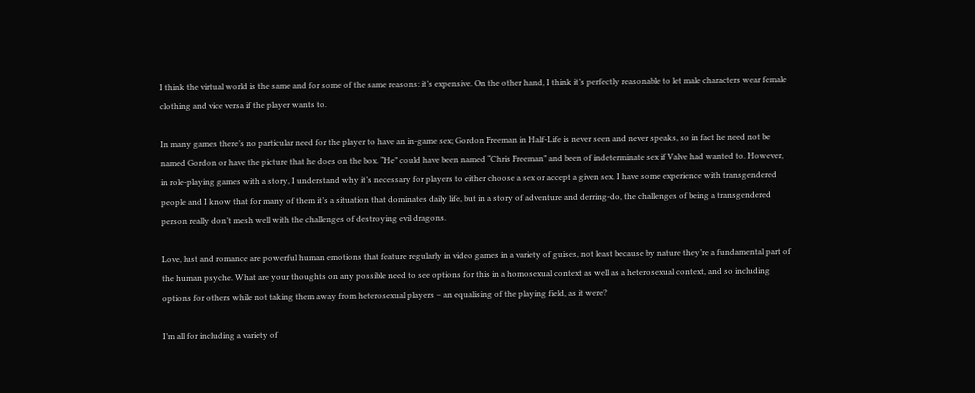I think the virtual world is the same and for some of the same reasons: it’s expensive. On the other hand, I think it’s perfectly reasonable to let male characters wear female clothing and vice versa if the player wants to.

In many games there’s no particular need for the player to have an in-game sex; Gordon Freeman in Half-Life is never seen and never speaks, so in fact he need not be named Gordon or have the picture that he does on the box. “He” could have been named “Chris Freeman” and been of indeterminate sex if Valve had wanted to. However, in role-playing games with a story, I understand why it’s necessary for players to either choose a sex or accept a given sex. I have some experience with transgendered people and I know that for many of them it’s a situation that dominates daily life, but in a story of adventure and derring-do, the challenges of being a transgendered person really don’t mesh well with the challenges of destroying evil dragons.

Love, lust and romance are powerful human emotions that feature regularly in video games in a variety of guises, not least because by nature they’re a fundamental part of the human psyche. What are your thoughts on any possible need to see options for this in a homosexual context as well as a heterosexual context, and so including options for others while not taking them away from heterosexual players – an equalising of the playing field, as it were?

I’m all for including a variety of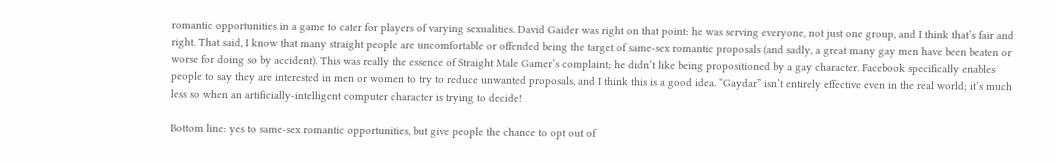romantic opportunities in a game to cater for players of varying sexualities. David Gaider was right on that point: he was serving everyone, not just one group, and I think that’s fair and right. That said, I know that many straight people are uncomfortable or offended being the target of same-sex romantic proposals (and sadly, a great many gay men have been beaten or worse for doing so by accident). This was really the essence of Straight Male Gamer’s complaint; he didn’t like being propositioned by a gay character. Facebook specifically enables people to say they are interested in men or women to try to reduce unwanted proposals, and I think this is a good idea. “Gaydar” isn’t entirely effective even in the real world; it’s much less so when an artificially-intelligent computer character is trying to decide!

Bottom line: yes to same-sex romantic opportunities, but give people the chance to opt out of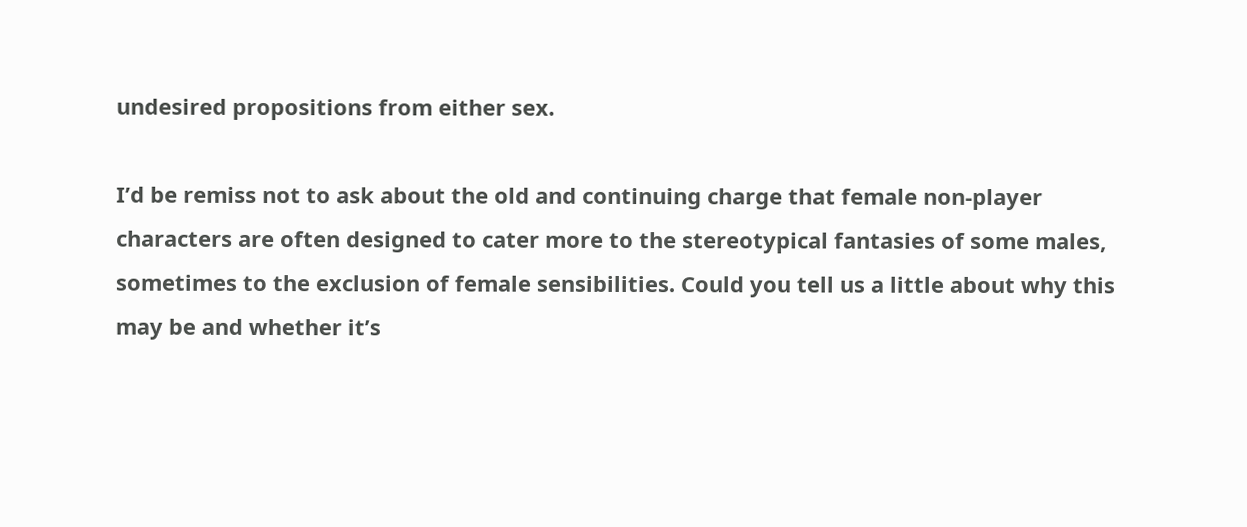undesired propositions from either sex.

I’d be remiss not to ask about the old and continuing charge that female non-player characters are often designed to cater more to the stereotypical fantasies of some males, sometimes to the exclusion of female sensibilities. Could you tell us a little about why this may be and whether it’s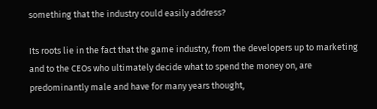something that the industry could easily address?

Its roots lie in the fact that the game industry, from the developers up to marketing and to the CEOs who ultimately decide what to spend the money on, are predominantly male and have for many years thought,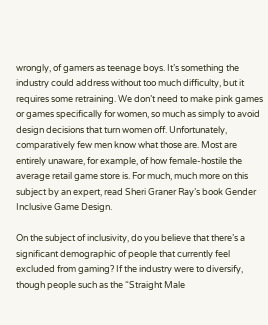wrongly, of gamers as teenage boys. It’s something the industry could address without too much difficulty, but it requires some retraining. We don’t need to make pink games or games specifically for women, so much as simply to avoid design decisions that turn women off. Unfortunately, comparatively few men know what those are. Most are entirely unaware, for example, of how female-hostile the average retail game store is. For much, much more on this subject by an expert, read Sheri Graner Ray’s book Gender Inclusive Game Design.

On the subject of inclusivity, do you believe that there’s a significant demographic of people that currently feel excluded from gaming? If the industry were to diversify, though people such as the “Straight Male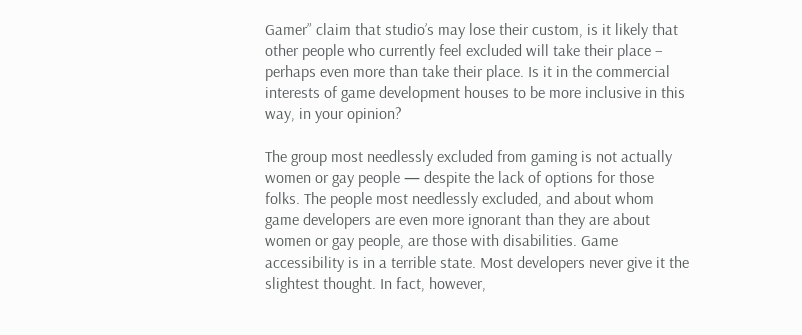Gamer” claim that studio’s may lose their custom, is it likely that other people who currently feel excluded will take their place – perhaps even more than take their place. Is it in the commercial interests of game development houses to be more inclusive in this way, in your opinion?

The group most needlessly excluded from gaming is not actually women or gay people — despite the lack of options for those folks. The people most needlessly excluded, and about whom game developers are even more ignorant than they are about women or gay people, are those with disabilities. Game accessibility is in a terrible state. Most developers never give it the slightest thought. In fact, however,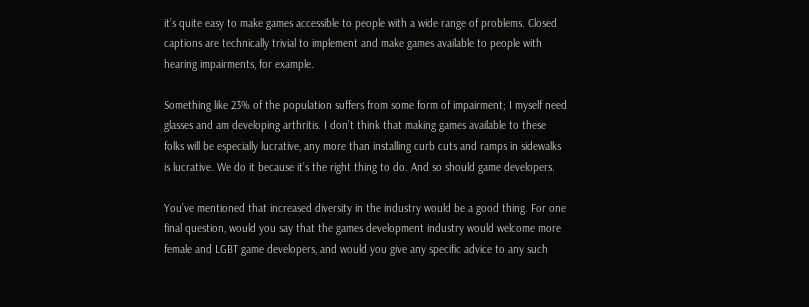it’s quite easy to make games accessible to people with a wide range of problems. Closed captions are technically trivial to implement and make games available to people with hearing impairments, for example.

Something like 23% of the population suffers from some form of impairment; I myself need glasses and am developing arthritis. I don’t think that making games available to these folks will be especially lucrative, any more than installing curb cuts and ramps in sidewalks is lucrative. We do it because it’s the right thing to do. And so should game developers.

You’ve mentioned that increased diversity in the industry would be a good thing. For one final question, would you say that the games development industry would welcome more female and LGBT game developers, and would you give any specific advice to any such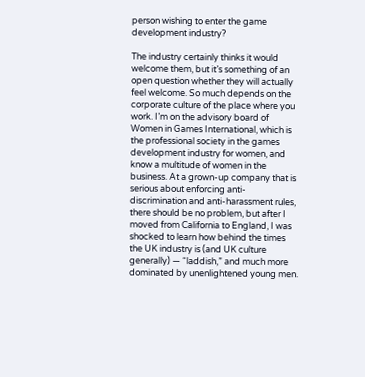person wishing to enter the game development industry?

The industry certainly thinks it would welcome them, but it’s something of an open question whether they will actually feel welcome. So much depends on the corporate culture of the place where you work. I’m on the advisory board of Women in Games International, which is the professional society in the games development industry for women, and know a multitude of women in the business. At a grown-up company that is serious about enforcing anti-discrimination and anti-harassment rules, there should be no problem, but after I moved from California to England, I was shocked to learn how behind the times the UK industry is (and UK culture generally) — “laddish,” and much more dominated by unenlightened young men.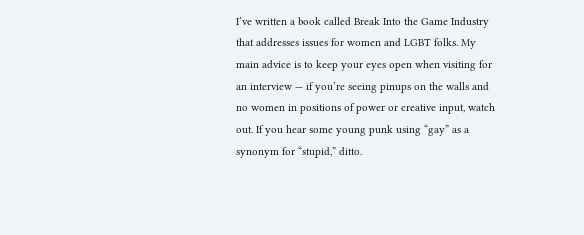I’ve written a book called Break Into the Game Industry that addresses issues for women and LGBT folks. My main advice is to keep your eyes open when visiting for an interview — if you’re seeing pinups on the walls and no women in positions of power or creative input, watch out. If you hear some young punk using “gay” as a synonym for “stupid,” ditto.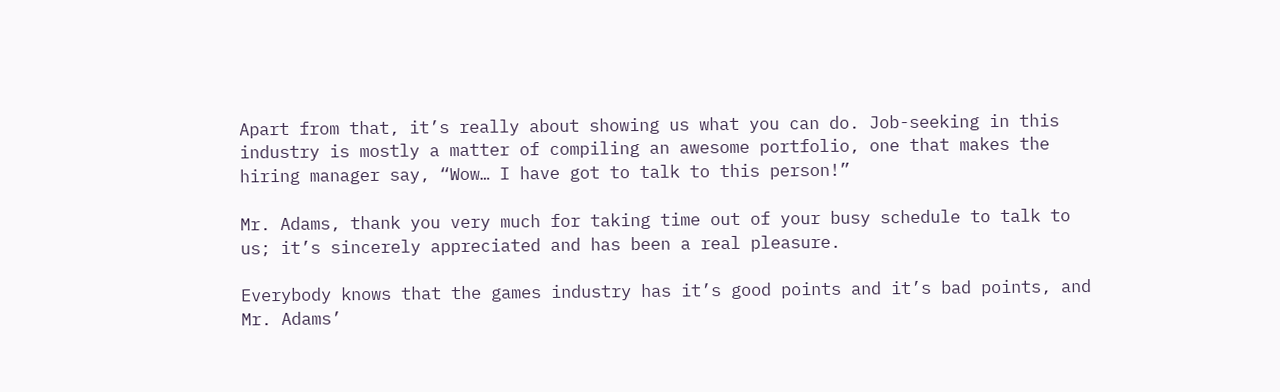Apart from that, it’s really about showing us what you can do. Job-seeking in this industry is mostly a matter of compiling an awesome portfolio, one that makes the hiring manager say, “Wow… I have got to talk to this person!”

Mr. Adams, thank you very much for taking time out of your busy schedule to talk to us; it’s sincerely appreciated and has been a real pleasure.

Everybody knows that the games industry has it’s good points and it’s bad points, and Mr. Adams’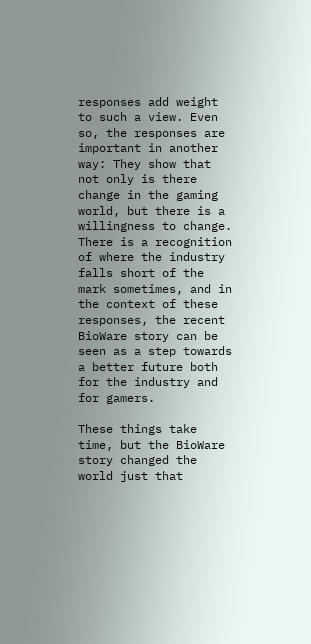responses add weight to such a view. Even so, the responses are important in another way: They show that not only is there change in the gaming world, but there is a willingness to change. There is a recognition of where the industry falls short of the mark sometimes, and in the context of these responses, the recent BioWare story can be seen as a step towards a better future both for the industry and for gamers.

These things take time, but the BioWare story changed the world just that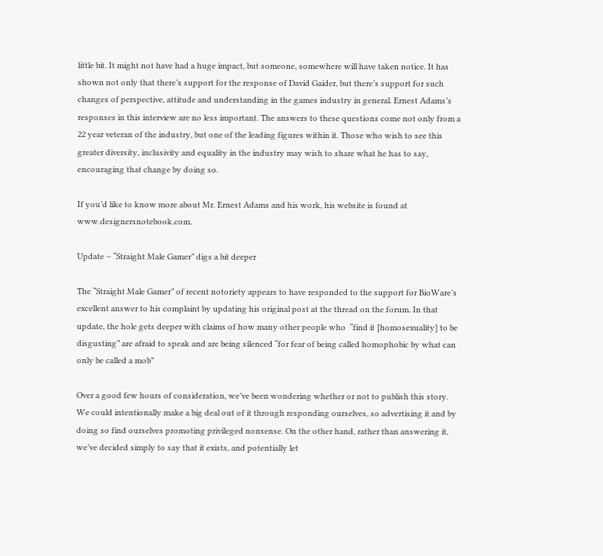little bit. It might not have had a huge impact, but someone, somewhere will have taken notice. It has shown not only that there’s support for the response of David Gaider, but there’s support for such changes of perspective, attitude and understanding in the games industry in general. Ernest Adams’s responses in this interview are no less important. The answers to these questions come not only from a 22 year veteran of the industry, but one of the leading figures within it. Those who wish to see this greater diversity, inclusivity and equality in the industry may wish to share what he has to say, encouraging that change by doing so.

If you’d like to know more about Mr. Ernest Adams and his work, his website is found at www.designersnotebook.com.

Update – “Straight Male Gamer” digs a bit deeper

The “Straight Male Gamer” of recent notoriety appears to have responded to the support for BioWare’s excellent answer to his complaint by updating his original post at the thread on the forum. In that update, the hole gets deeper with claims of how many other people who  “find it [homosexuality] to be disgusting” are afraid to speak and are being silenced “for fear of being called homophobic by what can only be called a mob”

Over a good few hours of consideration, we’ve been wondering whether or not to publish this story. We could intentionally make a big deal out of it through responding ourselves, so advertising it and by doing so find ourselves promoting privileged nonsense. On the other hand, rather than answering it, we’ve decided simply to say that it exists, and potentially let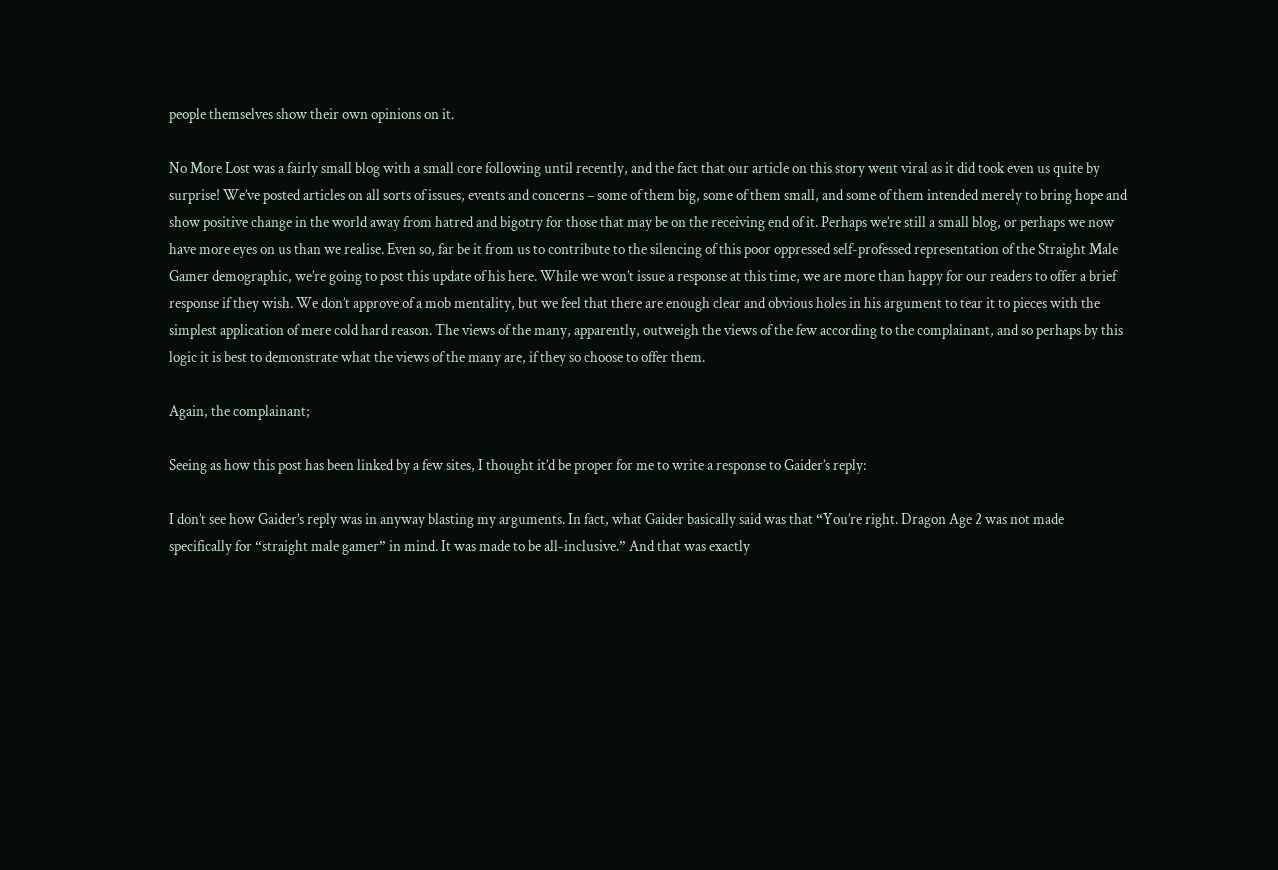people themselves show their own opinions on it.

No More Lost was a fairly small blog with a small core following until recently, and the fact that our article on this story went viral as it did took even us quite by surprise! We’ve posted articles on all sorts of issues, events and concerns – some of them big, some of them small, and some of them intended merely to bring hope and show positive change in the world away from hatred and bigotry for those that may be on the receiving end of it. Perhaps we’re still a small blog, or perhaps we now have more eyes on us than we realise. Even so, far be it from us to contribute to the silencing of this poor oppressed self-professed representation of the Straight Male Gamer demographic, we’re going to post this update of his here. While we won’t issue a response at this time, we are more than happy for our readers to offer a brief response if they wish. We don’t approve of a mob mentality, but we feel that there are enough clear and obvious holes in his argument to tear it to pieces with the simplest application of mere cold hard reason. The views of the many, apparently, outweigh the views of the few according to the complainant, and so perhaps by this logic it is best to demonstrate what the views of the many are, if they so choose to offer them.

Again, the complainant;

Seeing as how this post has been linked by a few sites, I thought it’d be proper for me to write a response to Gaider’s reply:

I don’t see how Gaider’s reply was in anyway blasting my arguments. In fact, what Gaider basically said was that “You’re right. Dragon Age 2 was not made specifically for “straight male gamer” in mind. It was made to be all-inclusive.” And that was exactly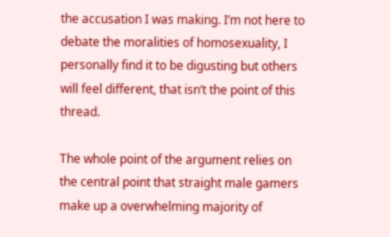the accusation I was making. I’m not here to debate the moralities of homosexuality, I personally find it to be digusting but others will feel different, that isn’t the point of this thread.

The whole point of the argument relies on the central point that straight male gamers make up a overwhelming majority of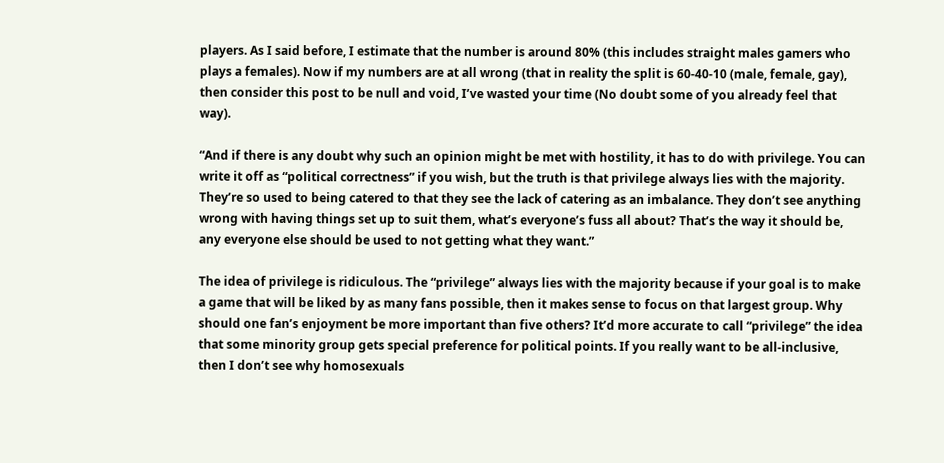players. As I said before, I estimate that the number is around 80% (this includes straight males gamers who plays a females). Now if my numbers are at all wrong (that in reality the split is 60-40-10 (male, female, gay), then consider this post to be null and void, I’ve wasted your time (No doubt some of you already feel that way).

“And if there is any doubt why such an opinion might be met with hostility, it has to do with privilege. You can write it off as “political correctness” if you wish, but the truth is that privilege always lies with the majority. They’re so used to being catered to that they see the lack of catering as an imbalance. They don’t see anything wrong with having things set up to suit them, what’s everyone’s fuss all about? That’s the way it should be, any everyone else should be used to not getting what they want.”

The idea of privilege is ridiculous. The “privilege” always lies with the majority because if your goal is to make a game that will be liked by as many fans possible, then it makes sense to focus on that largest group. Why should one fan’s enjoyment be more important than five others? It’d more accurate to call “privilege” the idea that some minority group gets special preference for political points. If you really want to be all-inclusive, then I don’t see why homosexuals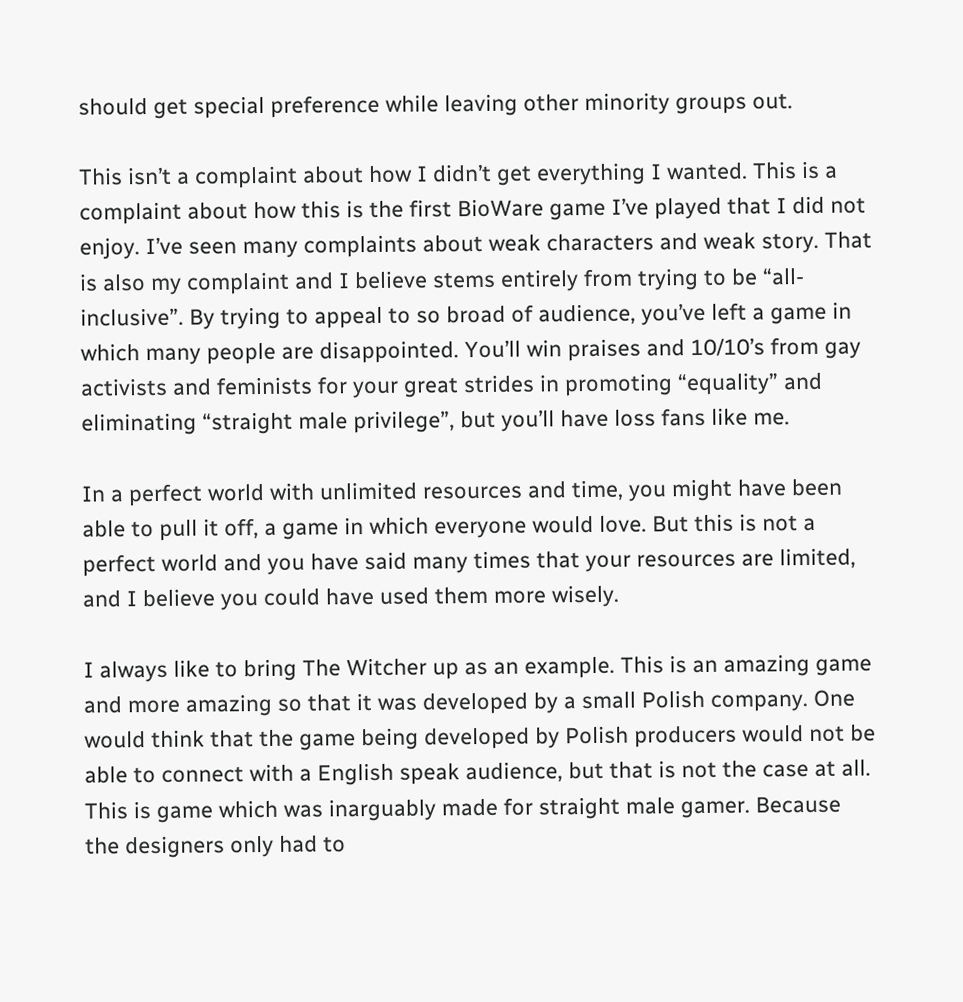should get special preference while leaving other minority groups out.

This isn’t a complaint about how I didn’t get everything I wanted. This is a complaint about how this is the first BioWare game I’ve played that I did not enjoy. I’ve seen many complaints about weak characters and weak story. That is also my complaint and I believe stems entirely from trying to be “all-inclusive”. By trying to appeal to so broad of audience, you’ve left a game in which many people are disappointed. You’ll win praises and 10/10’s from gay activists and feminists for your great strides in promoting “equality” and eliminating “straight male privilege”, but you’ll have loss fans like me.

In a perfect world with unlimited resources and time, you might have been able to pull it off, a game in which everyone would love. But this is not a perfect world and you have said many times that your resources are limited, and I believe you could have used them more wisely.

I always like to bring The Witcher up as an example. This is an amazing game and more amazing so that it was developed by a small Polish company. One would think that the game being developed by Polish producers would not be able to connect with a English speak audience, but that is not the case at all. This is game which was inarguably made for straight male gamer. Because the designers only had to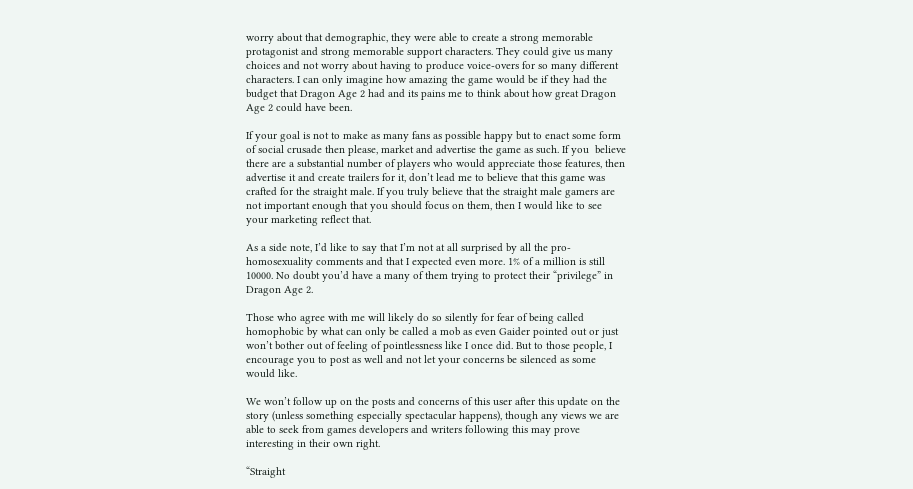worry about that demographic, they were able to create a strong memorable protagonist and strong memorable support characters. They could give us many choices and not worry about having to produce voice-overs for so many different characters. I can only imagine how amazing the game would be if they had the budget that Dragon Age 2 had and its pains me to think about how great Dragon Age 2 could have been.

If your goal is not to make as many fans as possible happy but to enact some form of social crusade then please, market and advertise the game as such. If you  believe there are a substantial number of players who would appreciate those features, then advertise it and create trailers for it, don’t lead me to believe that this game was crafted for the straight male. If you truly believe that the straight male gamers are not important enough that you should focus on them, then I would like to see your marketing reflect that.

As a side note, I’d like to say that I’m not at all surprised by all the pro-homosexuality comments and that I expected even more. 1% of a million is still 10000. No doubt you’d have a many of them trying to protect their “privilege” in Dragon Age 2.

Those who agree with me will likely do so silently for fear of being called homophobic by what can only be called a mob as even Gaider pointed out or just won’t bother out of feeling of pointlessness like I once did. But to those people, I encourage you to post as well and not let your concerns be silenced as some would like.

We won’t follow up on the posts and concerns of this user after this update on the story (unless something especially spectacular happens), though any views we are able to seek from games developers and writers following this may prove interesting in their own right.

“Straight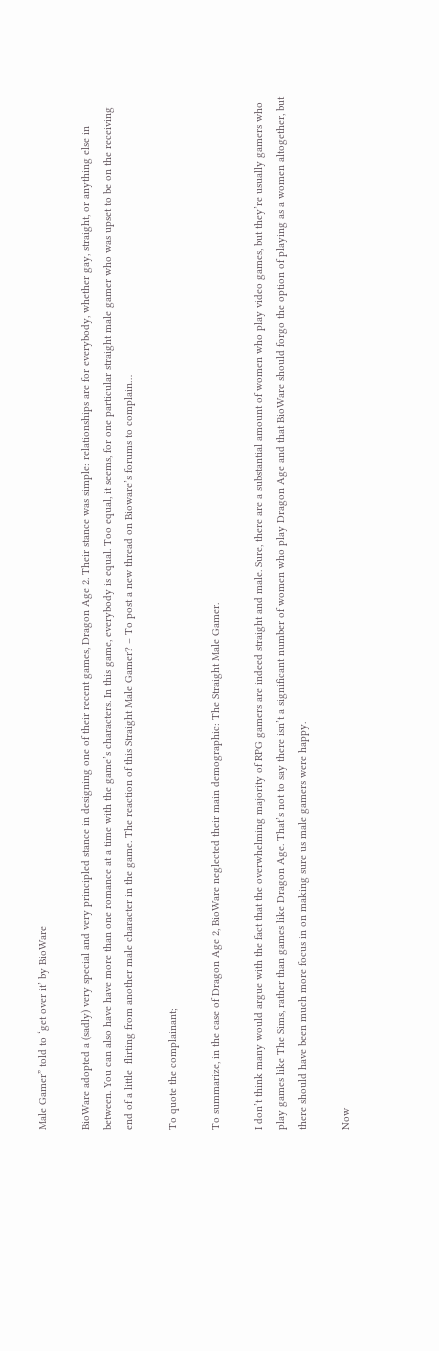Male Gamer” told to ‘get over it’ by BioWare

BioWare adopted a (sadly) very special and very principled stance in designing one of their recent games, Dragon Age 2. Their stance was simple: relationships are for everybody, whether gay, straight, or anything else in between. You can also have have more than one romance at a time with the game’s characters. In this game, everybody is equal. Too equal, it seems, for one particular straight male gamer who was upset to be on the receiving end of a little  flirting from another male character in the game. The reaction of this Straight Male Gamer? – To post a new thread on Bioware’s forums to complain…

To quote the complainant;

To summarize, in the case of Dragon Age 2, BioWare neglected their main demographic: The Straight Male Gamer.

I don’t think many would argue with the fact that the overwhelming majority of RPG gamers are indeed straight and male. Sure, there are a substantial amount of women who play video games, but they’re usually gamers who play games like The Sims, rather than games like Dragon Age. That’s not to say there isn’t a significant number of women who play Dragon Age and that BioWare should forgo the option of playing as a women altogether, but there should have been much more focus in on making sure us male gamers were happy.

Now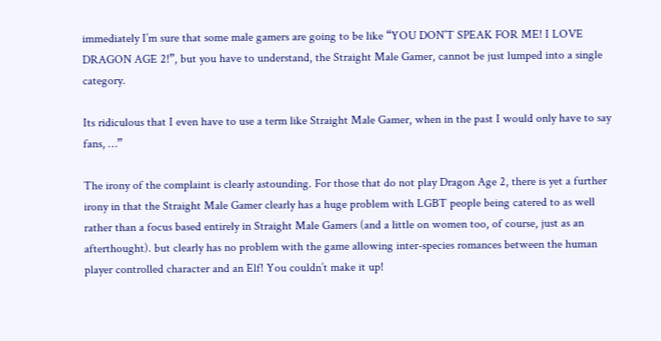immediately I’m sure that some male gamers are going to be like “YOU DON’T SPEAK FOR ME! I LOVE DRAGON AGE 2!”, but you have to understand, the Straight Male Gamer, cannot be just lumped into a single category.

Its ridiculous that I even have to use a term like Straight Male Gamer, when in the past I would only have to say fans, …”

The irony of the complaint is clearly astounding. For those that do not play Dragon Age 2, there is yet a further irony in that the Straight Male Gamer clearly has a huge problem with LGBT people being catered to as well rather than a focus based entirely in Straight Male Gamers (and a little on women too, of course, just as an afterthought). but clearly has no problem with the game allowing inter-species romances between the human player controlled character and an Elf! You couldn’t make it up!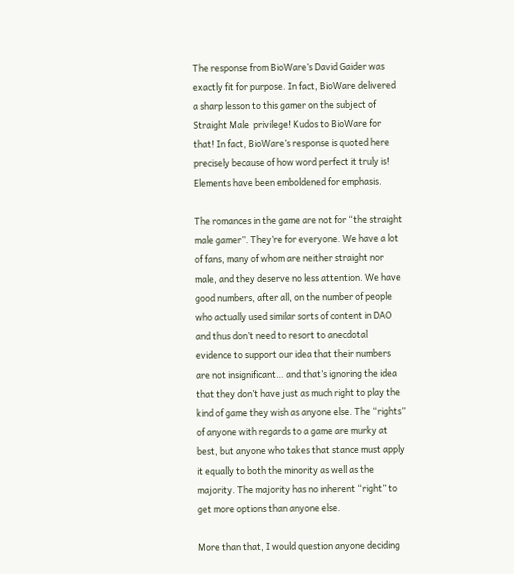The response from BioWare’s David Gaider was exactly fit for purpose. In fact, BioWare delivered a sharp lesson to this gamer on the subject of Straight Male  privilege! Kudos to BioWare for that! In fact, BioWare’s response is quoted here  precisely because of how word perfect it truly is! Elements have been emboldened for emphasis.

The romances in the game are not for “the straight male gamer”. They’re for everyone. We have a lot of fans, many of whom are neither straight nor male, and they deserve no less attention. We have good numbers, after all, on the number of people who actually used similar sorts of content in DAO and thus don’t need to resort to anecdotal evidence to support our idea that their numbers are not insignificant… and that’s ignoring the idea that they don’t have just as much right to play the kind of game they wish as anyone else. The “rights” of anyone with regards to a game are murky at best, but anyone who takes that stance must apply it equally to both the minority as well as the majority. The majority has no inherent “right” to get more options than anyone else.

More than that, I would question anyone deciding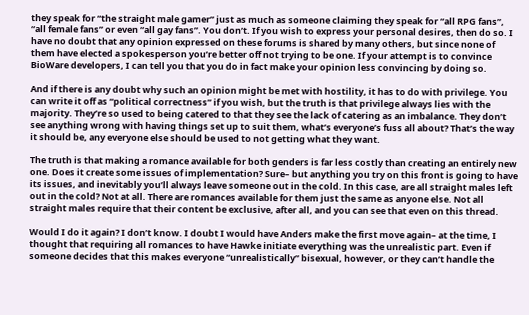they speak for “the straight male gamer” just as much as someone claiming they speak for “all RPG fans”, “all female fans” or even “all gay fans”. You don’t. If you wish to express your personal desires, then do so. I have no doubt that any opinion expressed on these forums is shared by many others, but since none of them have elected a spokesperson you’re better off not trying to be one. If your attempt is to convince BioWare developers, I can tell you that you do in fact make your opinion less convincing by doing so.

And if there is any doubt why such an opinion might be met with hostility, it has to do with privilege. You can write it off as “political correctness” if you wish, but the truth is that privilege always lies with the majority. They’re so used to being catered to that they see the lack of catering as an imbalance. They don’t see anything wrong with having things set up to suit them, what’s everyone’s fuss all about? That’s the way it should be, any everyone else should be used to not getting what they want.

The truth is that making a romance available for both genders is far less costly than creating an entirely new one. Does it create some issues of implementation? Sure– but anything you try on this front is going to have its issues, and inevitably you’ll always leave someone out in the cold. In this case, are all straight males left out in the cold? Not at all. There are romances available for them just the same as anyone else. Not all straight males require that their content be exclusive, after all, and you can see that even on this thread.

Would I do it again? I don’t know. I doubt I would have Anders make the first move again– at the time, I thought that requiring all romances to have Hawke initiate everything was the unrealistic part. Even if someone decides that this makes everyone “unrealistically” bisexual, however, or they can’t handle the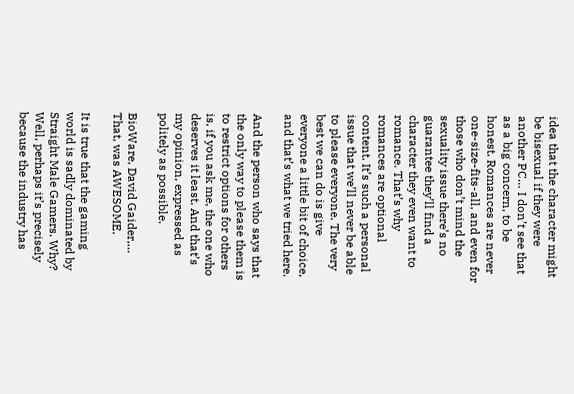idea that the character might be bisexual if they were another PC… I don’t see that as a big concern, to be honest. Romances are never one-size-fits-all, and even for those who don’t mind the sexuality issue there’s no guarantee they’ll find a character they even want to romance. That’s why romances are optional content. It’s such a personal issue that we’ll never be able to please everyone. The very best we can do is give everyone a little bit of choice, and that’s what we tried here.

And the person who says that the only way to please them is to restrict options for others is, if you ask me, the one who deserves it least. And that’s my opinion, expressed as politely as possible.

BioWare, David Gaider,… That, was AWESOME.

It is true that the gaming world is sadly dominated by Straight Male Gamers. Why? Well, perhaps it’s precisely because the industry has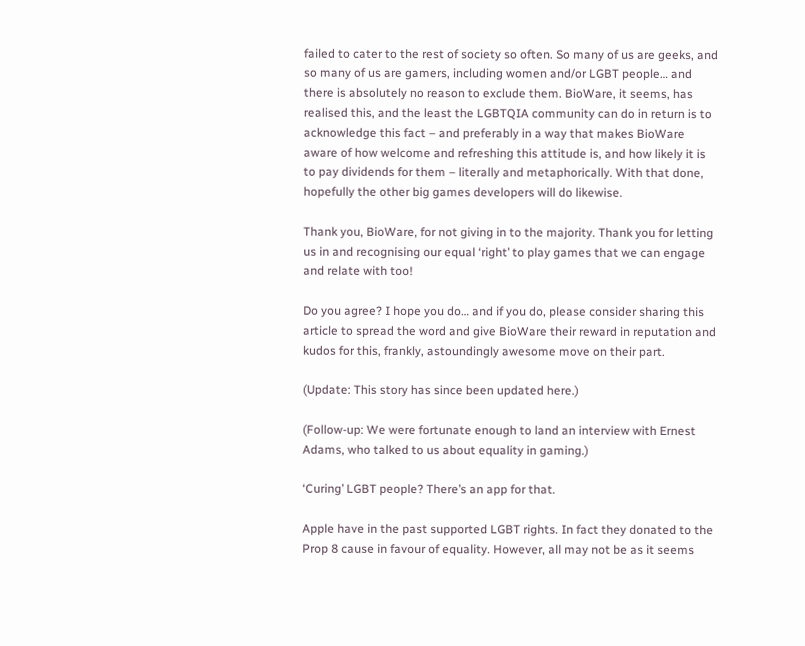failed to cater to the rest of society so often. So many of us are geeks, and so many of us are gamers, including women and/or LGBT people… and there is absolutely no reason to exclude them. BioWare, it seems, has realised this, and the least the LGBTQIA community can do in return is to acknowledge this fact – and preferably in a way that makes BioWare aware of how welcome and refreshing this attitude is, and how likely it is to pay dividends for them – literally and metaphorically. With that done, hopefully the other big games developers will do likewise.

Thank you, BioWare, for not giving in to the majority. Thank you for letting us in and recognising our equal ‘right’ to play games that we can engage and relate with too!

Do you agree? I hope you do… and if you do, please consider sharing this article to spread the word and give BioWare their reward in reputation and kudos for this, frankly, astoundingly awesome move on their part.

(Update: This story has since been updated here.)

(Follow-up: We were fortunate enough to land an interview with Ernest Adams, who talked to us about equality in gaming.)

‘Curing’ LGBT people? There’s an app for that.

Apple have in the past supported LGBT rights. In fact they donated to the Prop 8 cause in favour of equality. However, all may not be as it seems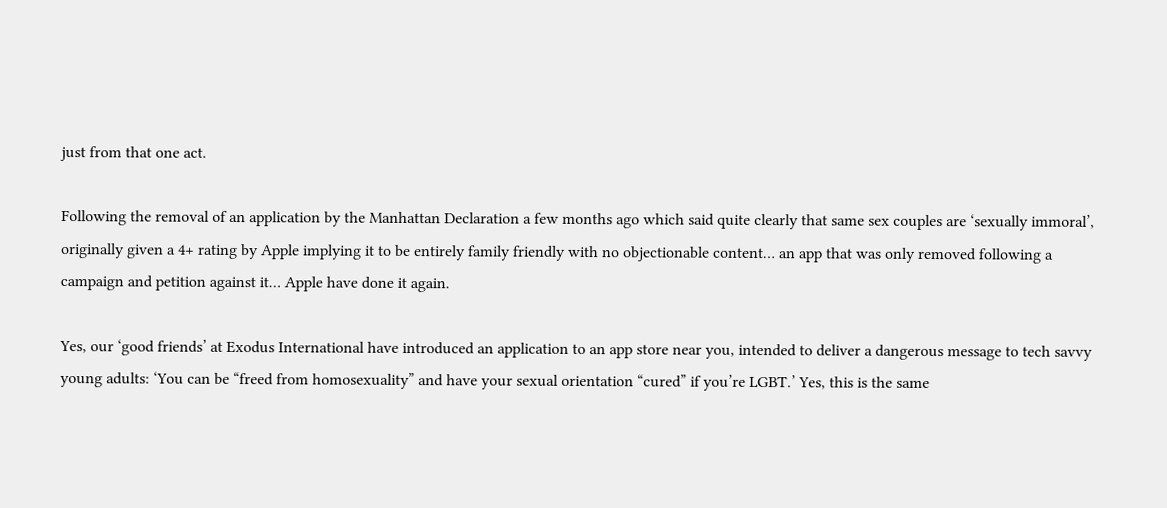just from that one act.

Following the removal of an application by the Manhattan Declaration a few months ago which said quite clearly that same sex couples are ‘sexually immoral’, originally given a 4+ rating by Apple implying it to be entirely family friendly with no objectionable content… an app that was only removed following a campaign and petition against it… Apple have done it again.

Yes, our ‘good friends’ at Exodus International have introduced an application to an app store near you, intended to deliver a dangerous message to tech savvy young adults: ‘You can be “freed from homosexuality” and have your sexual orientation “cured” if you’re LGBT.’ Yes, this is the same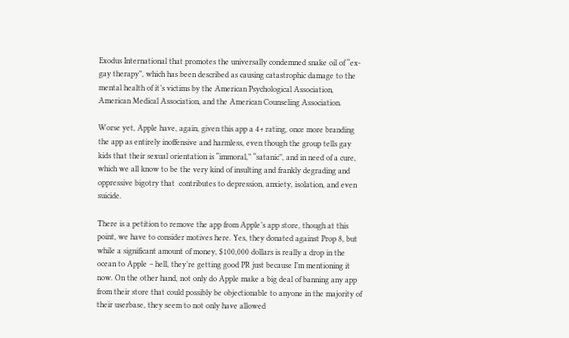Exodus International that promotes the universally condemned snake oil of “ex-gay therapy”, which has been described as causing catastrophic damage to the mental health of it’s victims by the American Psychological Association, American Medical Association, and the American Counseling Association.

Worse yet, Apple have, again, given this app a 4+ rating, once more branding the app as entirely inoffensive and harmless, even though the group tells gay kids that their sexual orientation is “immoral,” “satanic”, and in need of a cure, which we all know to be the very kind of insulting and frankly degrading and oppressive bigotry that  contributes to depression, anxiety, isolation, and even suicide.

There is a petition to remove the app from Apple’s app store, though at this point, we have to consider motives here. Yes, they donated against Prop 8, but while a significant amount of money, $100,000 dollars is really a drop in the ocean to Apple – hell, they’re getting good PR just because I’m mentioning it now. On the other hand, not only do Apple make a big deal of banning any app from their store that could possibly be objectionable to anyone in the majority of their userbase, they seem to not only have allowed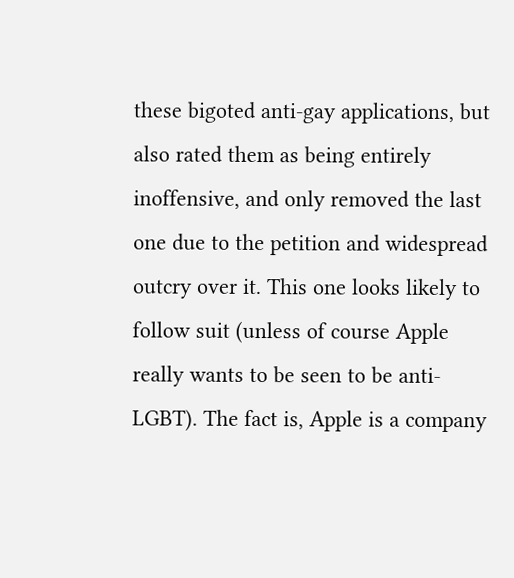these bigoted anti-gay applications, but also rated them as being entirely inoffensive, and only removed the last one due to the petition and widespread outcry over it. This one looks likely to follow suit (unless of course Apple really wants to be seen to be anti-LGBT). The fact is, Apple is a company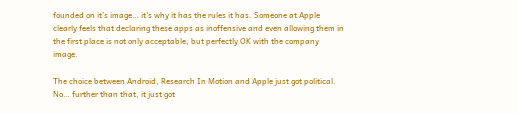founded on it’s image… it’s why it has the rules it has. Someone at Apple clearly feels that declaring these apps as inoffensive and even allowing them in the first place is not only acceptable, but perfectly OK with the company image.

The choice between Android, Research In Motion and Apple just got political. No… further than that, it just got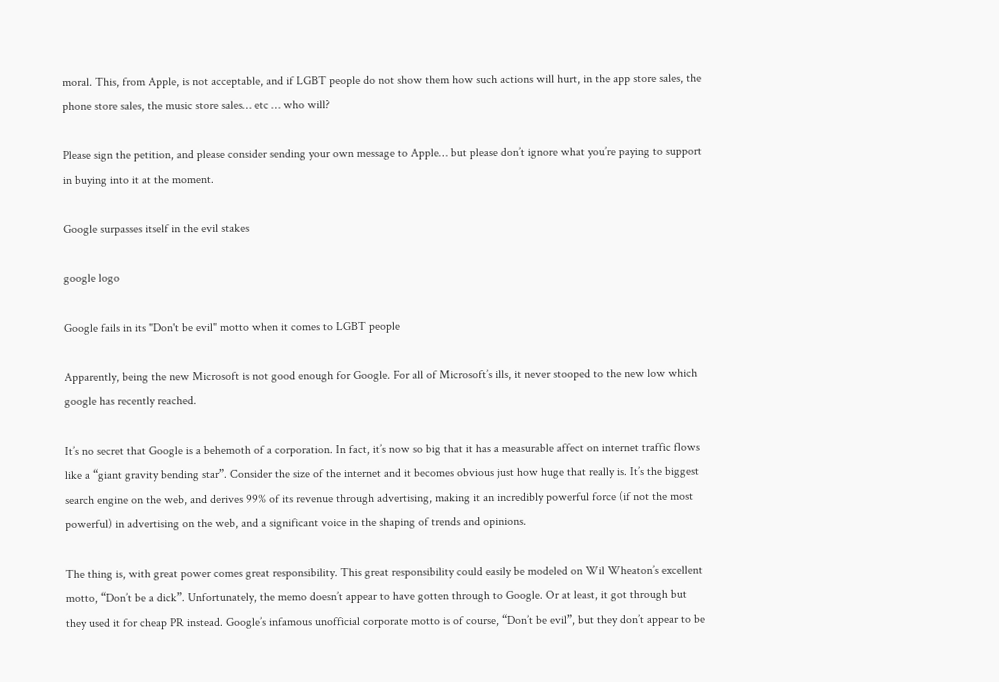moral. This, from Apple, is not acceptable, and if LGBT people do not show them how such actions will hurt, in the app store sales, the phone store sales, the music store sales… etc … who will?

Please sign the petition, and please consider sending your own message to Apple… but please don’t ignore what you’re paying to support in buying into it at the moment.

Google surpasses itself in the evil stakes

google logo

Google fails in its "Don't be evil" motto when it comes to LGBT people

Apparently, being the new Microsoft is not good enough for Google. For all of Microsoft’s ills, it never stooped to the new low which google has recently reached.

It’s no secret that Google is a behemoth of a corporation. In fact, it’s now so big that it has a measurable affect on internet traffic flows like a “giant gravity bending star”. Consider the size of the internet and it becomes obvious just how huge that really is. It’s the biggest search engine on the web, and derives 99% of its revenue through advertising, making it an incredibly powerful force (if not the most powerful) in advertising on the web, and a significant voice in the shaping of trends and opinions.

The thing is, with great power comes great responsibility. This great responsibility could easily be modeled on Wil Wheaton’s excellent motto, “Don’t be a dick”. Unfortunately, the memo doesn’t appear to have gotten through to Google. Or at least, it got through but they used it for cheap PR instead. Google’s infamous unofficial corporate motto is of course, “Don’t be evil”, but they don’t appear to be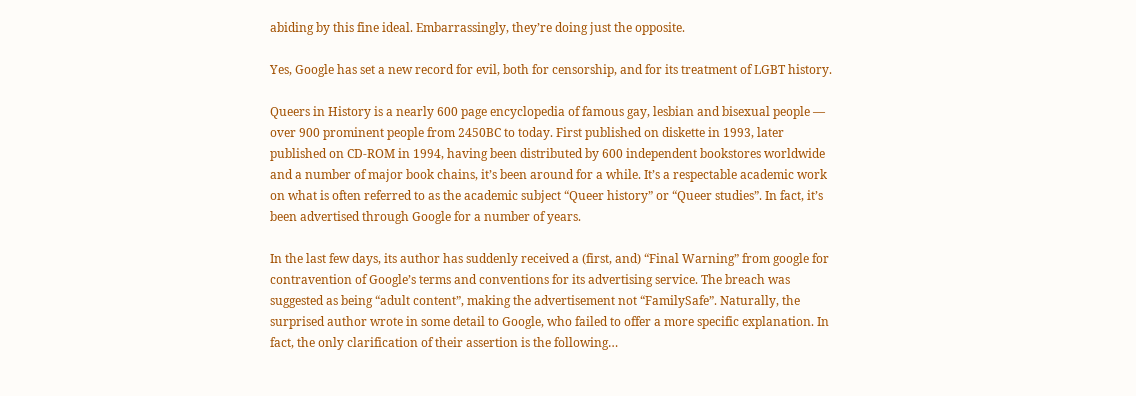abiding by this fine ideal. Embarrassingly, they’re doing just the opposite.

Yes, Google has set a new record for evil, both for censorship, and for its treatment of LGBT history.

Queers in History is a nearly 600 page encyclopedia of famous gay, lesbian and bisexual people — over 900 prominent people from 2450BC to today. First published on diskette in 1993, later published on CD-ROM in 1994, having been distributed by 600 independent bookstores worldwide and a number of major book chains, it’s been around for a while. It’s a respectable academic work on what is often referred to as the academic subject “Queer history” or “Queer studies”. In fact, it’s been advertised through Google for a number of years.

In the last few days, its author has suddenly received a (first, and) “Final Warning” from google for contravention of Google’s terms and conventions for its advertising service. The breach was suggested as being “adult content”, making the advertisement not “FamilySafe”. Naturally, the surprised author wrote in some detail to Google, who failed to offer a more specific explanation. In fact, the only clarification of their assertion is the following…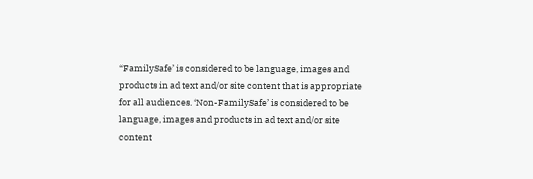“FamilySafe’ is considered to be language, images and products in ad text and/or site content that is appropriate for all audiences. ‘Non-FamilySafe’ is considered to be language, images and products in ad text and/or site content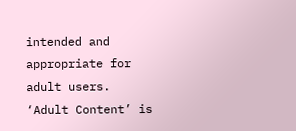intended and appropriate for adult users. ‘Adult Content’ is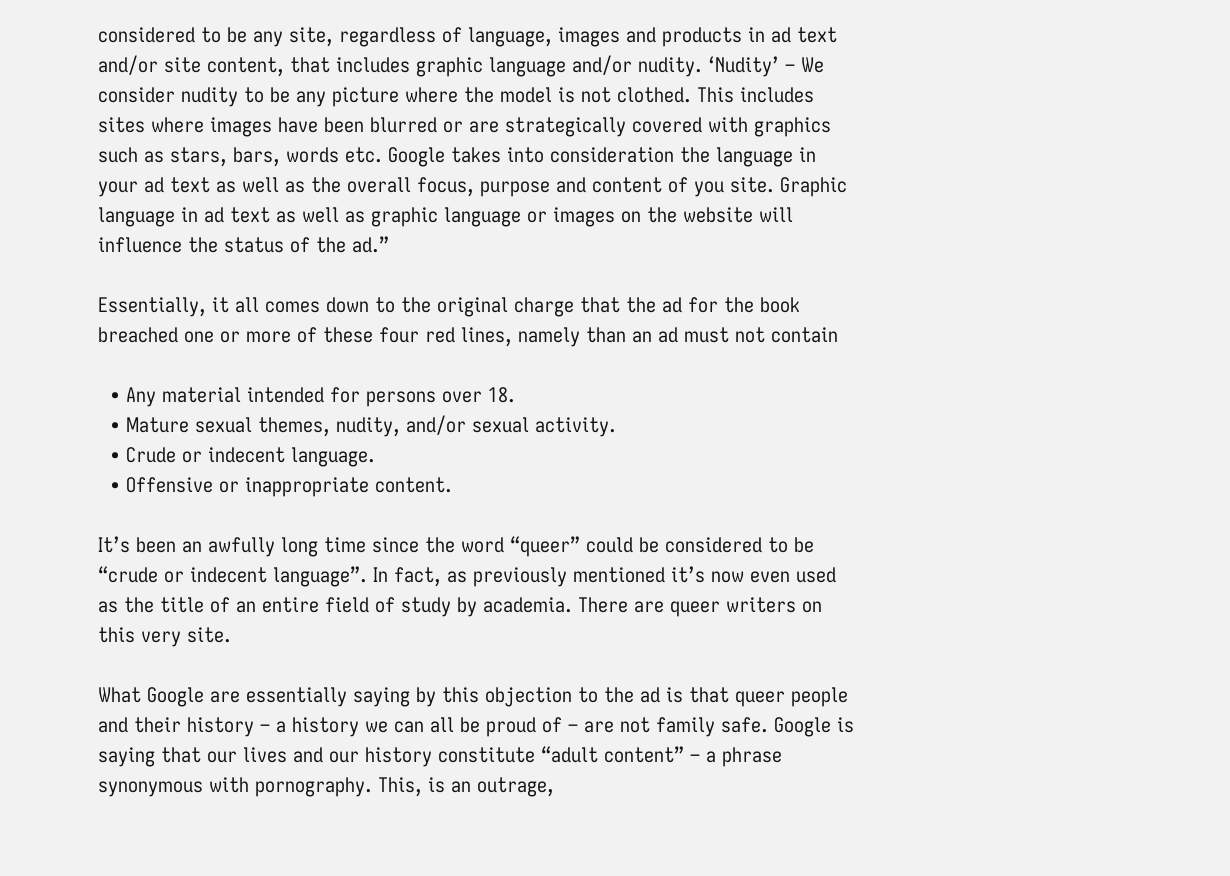considered to be any site, regardless of language, images and products in ad text and/or site content, that includes graphic language and/or nudity. ‘Nudity’ – We consider nudity to be any picture where the model is not clothed. This includes sites where images have been blurred or are strategically covered with graphics such as stars, bars, words etc. Google takes into consideration the language in your ad text as well as the overall focus, purpose and content of you site. Graphic language in ad text as well as graphic language or images on the website will influence the status of the ad.”

Essentially, it all comes down to the original charge that the ad for the book breached one or more of these four red lines, namely than an ad must not contain

  • Any material intended for persons over 18.
  • Mature sexual themes, nudity, and/or sexual activity.
  • Crude or indecent language.
  • Offensive or inappropriate content.

It’s been an awfully long time since the word “queer” could be considered to be “crude or indecent language”. In fact, as previously mentioned it’s now even used as the title of an entire field of study by academia. There are queer writers on this very site.

What Google are essentially saying by this objection to the ad is that queer people and their history – a history we can all be proud of – are not family safe. Google is saying that our lives and our history constitute “adult content” – a phrase synonymous with pornography. This, is an outrage,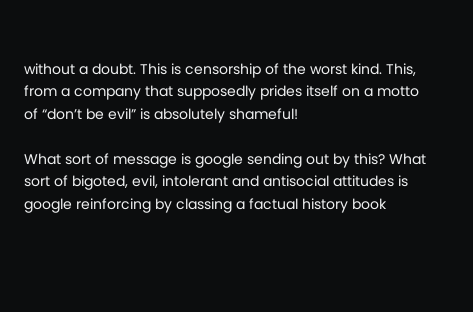without a doubt. This is censorship of the worst kind. This, from a company that supposedly prides itself on a motto of “don’t be evil” is absolutely shameful!

What sort of message is google sending out by this? What sort of bigoted, evil, intolerant and antisocial attitudes is google reinforcing by classing a factual history book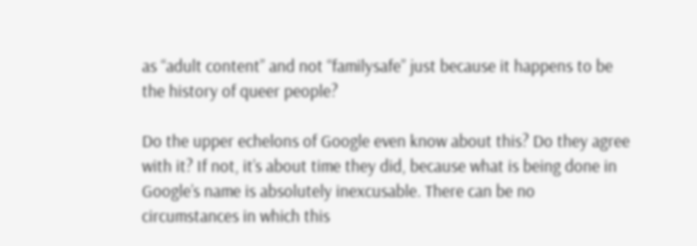as “adult content” and not “familysafe” just because it happens to be the history of queer people?

Do the upper echelons of Google even know about this? Do they agree with it? If not, it’s about time they did, because what is being done in Google’s name is absolutely inexcusable. There can be no circumstances in which this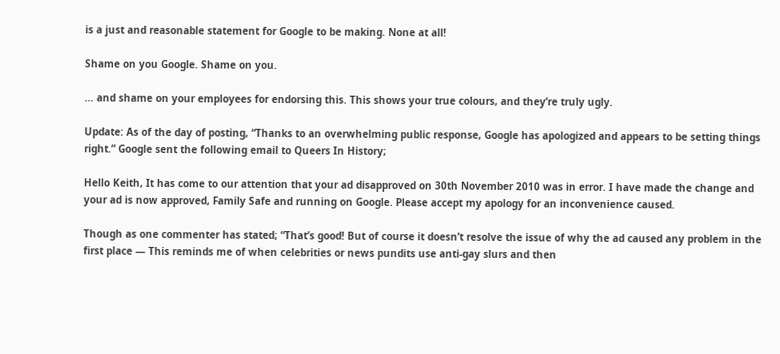is a just and reasonable statement for Google to be making. None at all!

Shame on you Google. Shame on you.

… and shame on your employees for endorsing this. This shows your true colours, and they’re truly ugly.

Update: As of the day of posting, “Thanks to an overwhelming public response, Google has apologized and appears to be setting things right.” Google sent the following email to Queers In History;

Hello Keith, It has come to our attention that your ad disapproved on 30th November 2010 was in error. I have made the change and your ad is now approved, Family Safe and running on Google. Please accept my apology for an inconvenience caused.

Though as one commenter has stated; “That’s good! But of course it doesn’t resolve the issue of why the ad caused any problem in the first place — This reminds me of when celebrities or news pundits use anti-gay slurs and then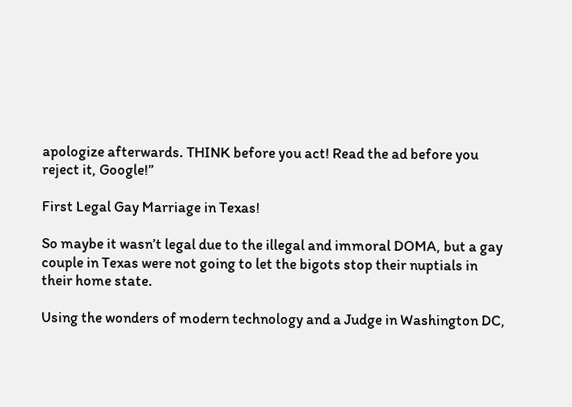apologize afterwards. THINK before you act! Read the ad before you reject it, Google!”

First Legal Gay Marriage in Texas!

So maybe it wasn’t legal due to the illegal and immoral DOMA, but a gay couple in Texas were not going to let the bigots stop their nuptials in their home state.

Using the wonders of modern technology and a Judge in Washington DC,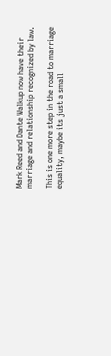Mark Reed and Dante Walkup now have their marriage and relationship recognized by law.

This is one more step in the road to marriage equality, maybe its just a small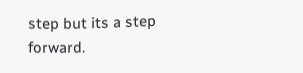step but its a step forward.